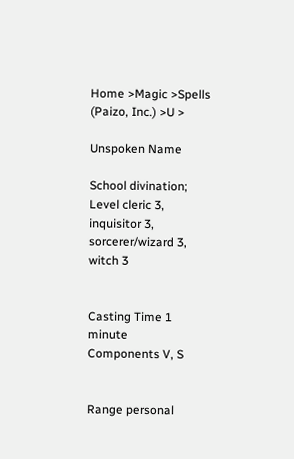Home >Magic >Spells (Paizo, Inc.) >U >

Unspoken Name

School divination; Level cleric 3, inquisitor 3, sorcerer/wizard 3, witch 3


Casting Time 1 minute
Components V, S


Range personal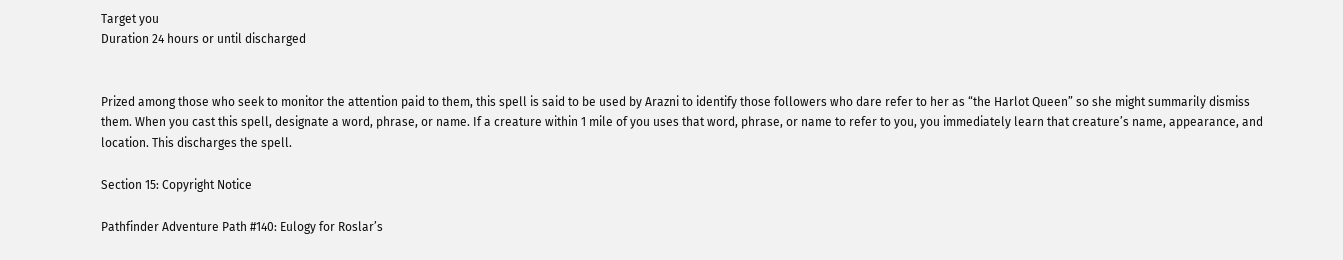Target you
Duration 24 hours or until discharged


Prized among those who seek to monitor the attention paid to them, this spell is said to be used by Arazni to identify those followers who dare refer to her as “the Harlot Queen” so she might summarily dismiss them. When you cast this spell, designate a word, phrase, or name. If a creature within 1 mile of you uses that word, phrase, or name to refer to you, you immediately learn that creature’s name, appearance, and location. This discharges the spell.

Section 15: Copyright Notice

Pathfinder Adventure Path #140: Eulogy for Roslar’s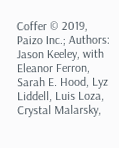Coffer © 2019, Paizo Inc.; Authors: Jason Keeley, with Eleanor Ferron, Sarah E. Hood, Lyz Liddell, Luis Loza, Crystal Malarsky,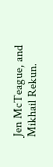Jen McTeague, and Mikhail Rekun.